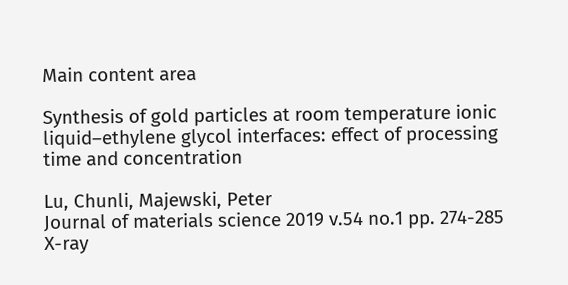Main content area

Synthesis of gold particles at room temperature ionic liquid–ethylene glycol interfaces: effect of processing time and concentration

Lu, Chunli, Majewski, Peter
Journal of materials science 2019 v.54 no.1 pp. 274-285
X-ray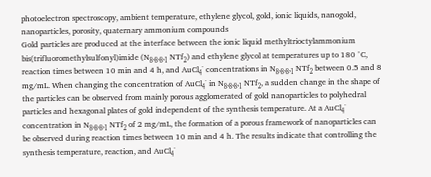photoelectron spectroscopy, ambient temperature, ethylene glycol, gold, ionic liquids, nanogold, nanoparticles, porosity, quaternary ammonium compounds
Gold particles are produced at the interface between the ionic liquid methyltrioctylammonium bis(trifluoromethylsulfonyl)imide (N₈,₈,₈,₁ NTf₂) and ethylene glycol at temperatures up to 180 °C, reaction times between 10 min and 4 h, and AuCl₄⁻ concentrations in N₈,₈,₈,₁ NTf₂ between 0.5 and 8 mg/mL. When changing the concentration of AuCl₄⁻ in N₈,₈,₈,₁ NTf₂, a sudden change in the shape of the particles can be observed from mainly porous agglomerated of gold nanoparticles to polyhedral particles and hexagonal plates of gold independent of the synthesis temperature. At a AuCl₄⁻ concentration in N₈,₈,₈,₁ NTf₂ of 2 mg/mL, the formation of a porous framework of nanoparticles can be observed during reaction times between 10 min and 4 h. The results indicate that controlling the synthesis temperature, reaction, and AuCl₄⁻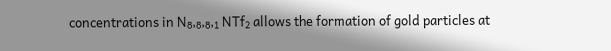concentrations in N₈,₈,₈,₁ NTf₂ allows the formation of gold particles at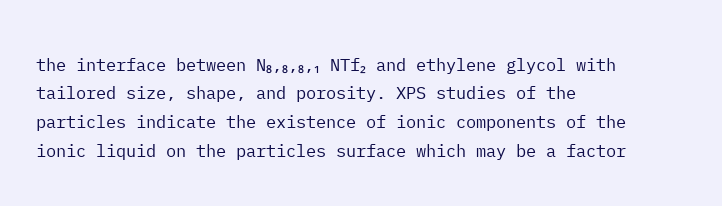the interface between N₈,₈,₈,₁ NTf₂ and ethylene glycol with tailored size, shape, and porosity. XPS studies of the particles indicate the existence of ionic components of the ionic liquid on the particles surface which may be a factor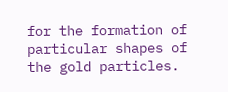for the formation of particular shapes of the gold particles.